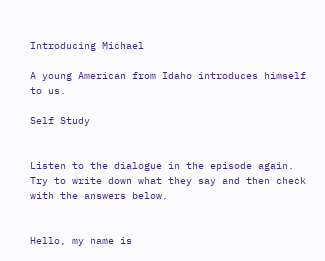Introducing Michael

A young American from Idaho introduces himself to us.

Self Study


Listen to the dialogue in the episode again. Try to write down what they say and then check with the answers below.


Hello, my name is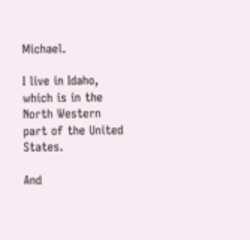Michael.

I live in Idaho, which is in the North Western part of the United States.

And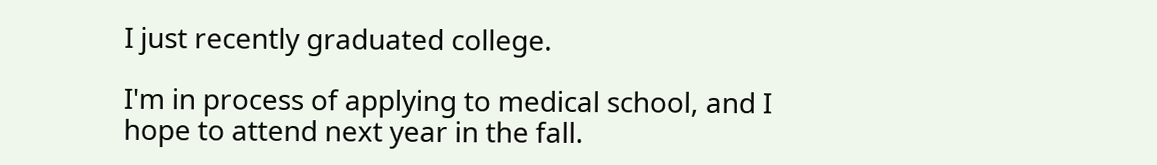I just recently graduated college.

I'm in process of applying to medical school, and I hope to attend next year in the fall.